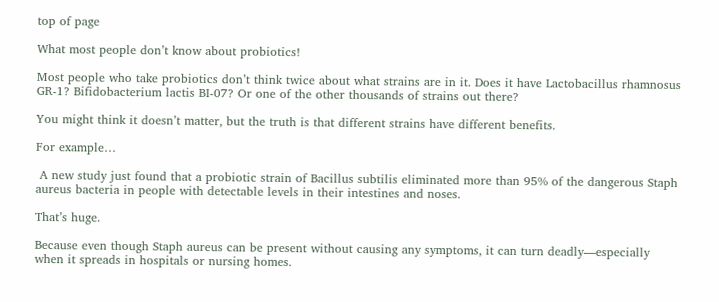top of page

What most people don’t know about probiotics!

Most people who take probiotics don’t think twice about what strains are in it. Does it have Lactobacillus rhamnosus GR-1? Bifidobacterium lactis BI-07? Or one of the other thousands of strains out there?

You might think it doesn’t matter, but the truth is that different strains have different benefits.

For example…

 A new study just found that a probiotic strain of Bacillus subtilis eliminated more than 95% of the dangerous Staph aureus bacteria in people with detectable levels in their intestines and noses.

That’s huge.

Because even though Staph aureus can be present without causing any symptoms, it can turn deadly—especially when it spreads in hospitals or nursing homes.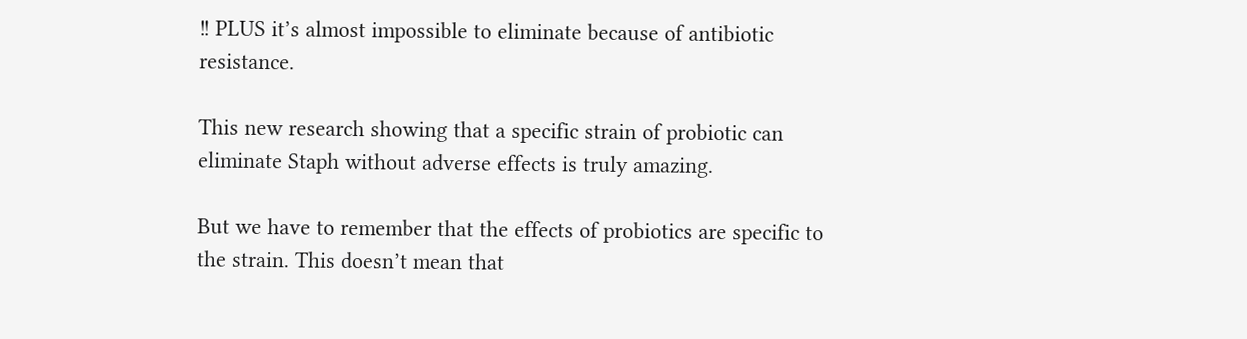‼ PLUS it’s almost impossible to eliminate because of antibiotic resistance.

This new research showing that a specific strain of probiotic can eliminate Staph without adverse effects is truly amazing.

But we have to remember that the effects of probiotics are specific to the strain. This doesn’t mean that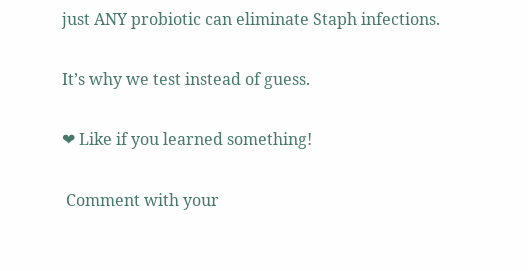just ANY probiotic can eliminate Staph infections.

It’s why we test instead of guess.

❤ Like if you learned something!

 Comment with your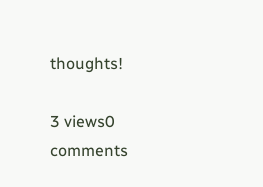thoughts!

3 views0 comments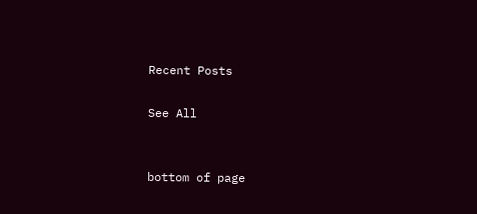Recent Posts

See All


bottom of page